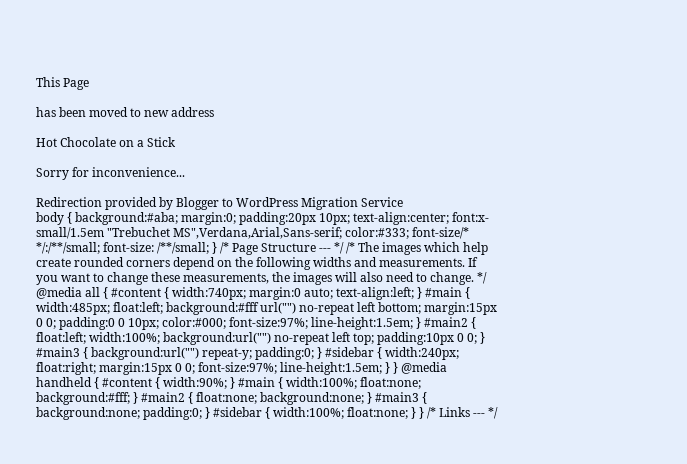This Page

has been moved to new address

Hot Chocolate on a Stick

Sorry for inconvenience...

Redirection provided by Blogger to WordPress Migration Service
body { background:#aba; margin:0; padding:20px 10px; text-align:center; font:x-small/1.5em "Trebuchet MS",Verdana,Arial,Sans-serif; color:#333; font-size/* */:/**/small; font-size: /**/small; } /* Page Structure --- */ /* The images which help create rounded corners depend on the following widths and measurements. If you want to change these measurements, the images will also need to change. */ @media all { #content { width:740px; margin:0 auto; text-align:left; } #main { width:485px; float:left; background:#fff url("") no-repeat left bottom; margin:15px 0 0; padding:0 0 10px; color:#000; font-size:97%; line-height:1.5em; } #main2 { float:left; width:100%; background:url("") no-repeat left top; padding:10px 0 0; } #main3 { background:url("") repeat-y; padding:0; } #sidebar { width:240px; float:right; margin:15px 0 0; font-size:97%; line-height:1.5em; } } @media handheld { #content { width:90%; } #main { width:100%; float:none; background:#fff; } #main2 { float:none; background:none; } #main3 { background:none; padding:0; } #sidebar { width:100%; float:none; } } /* Links --- */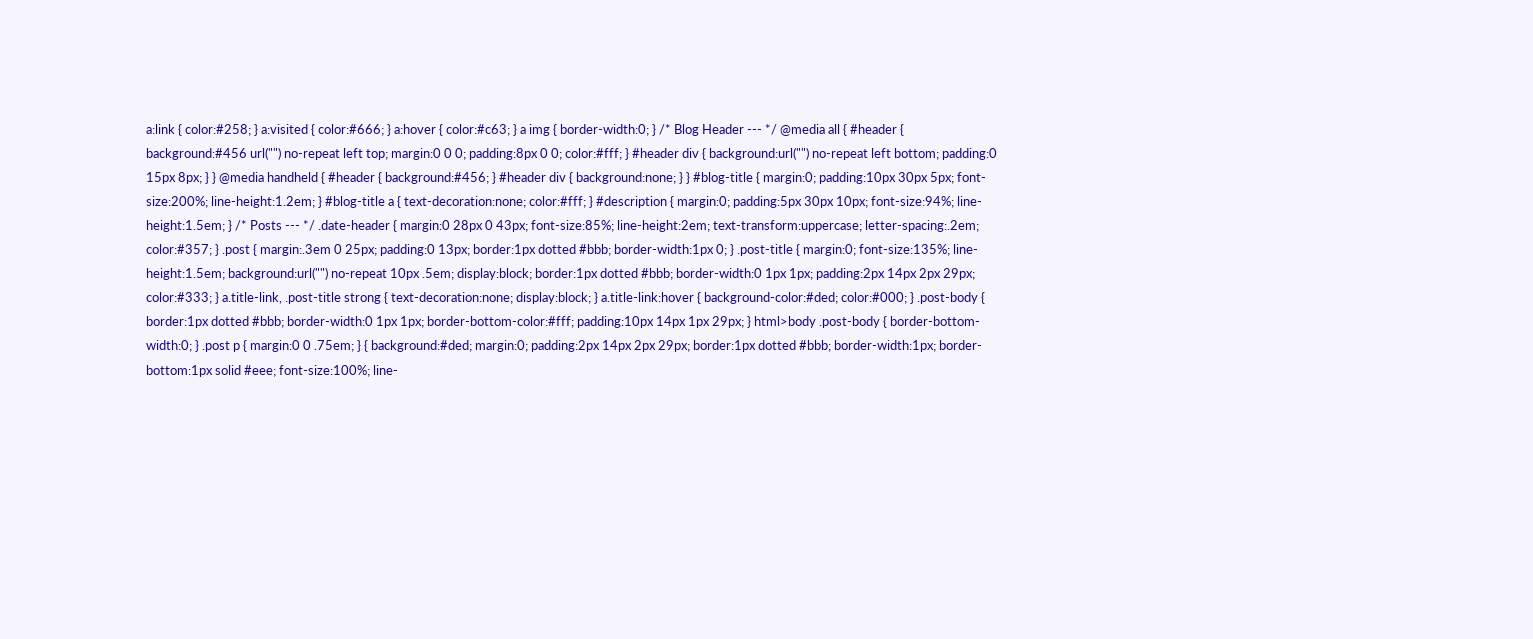a:link { color:#258; } a:visited { color:#666; } a:hover { color:#c63; } a img { border-width:0; } /* Blog Header --- */ @media all { #header { background:#456 url("") no-repeat left top; margin:0 0 0; padding:8px 0 0; color:#fff; } #header div { background:url("") no-repeat left bottom; padding:0 15px 8px; } } @media handheld { #header { background:#456; } #header div { background:none; } } #blog-title { margin:0; padding:10px 30px 5px; font-size:200%; line-height:1.2em; } #blog-title a { text-decoration:none; color:#fff; } #description { margin:0; padding:5px 30px 10px; font-size:94%; line-height:1.5em; } /* Posts --- */ .date-header { margin:0 28px 0 43px; font-size:85%; line-height:2em; text-transform:uppercase; letter-spacing:.2em; color:#357; } .post { margin:.3em 0 25px; padding:0 13px; border:1px dotted #bbb; border-width:1px 0; } .post-title { margin:0; font-size:135%; line-height:1.5em; background:url("") no-repeat 10px .5em; display:block; border:1px dotted #bbb; border-width:0 1px 1px; padding:2px 14px 2px 29px; color:#333; } a.title-link, .post-title strong { text-decoration:none; display:block; } a.title-link:hover { background-color:#ded; color:#000; } .post-body { border:1px dotted #bbb; border-width:0 1px 1px; border-bottom-color:#fff; padding:10px 14px 1px 29px; } html>body .post-body { border-bottom-width:0; } .post p { margin:0 0 .75em; } { background:#ded; margin:0; padding:2px 14px 2px 29px; border:1px dotted #bbb; border-width:1px; border-bottom:1px solid #eee; font-size:100%; line-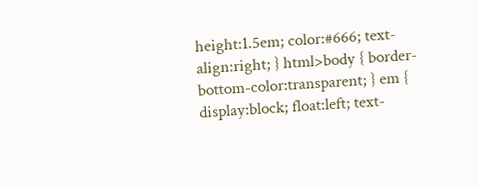height:1.5em; color:#666; text-align:right; } html>body { border-bottom-color:transparent; } em { display:block; float:left; text-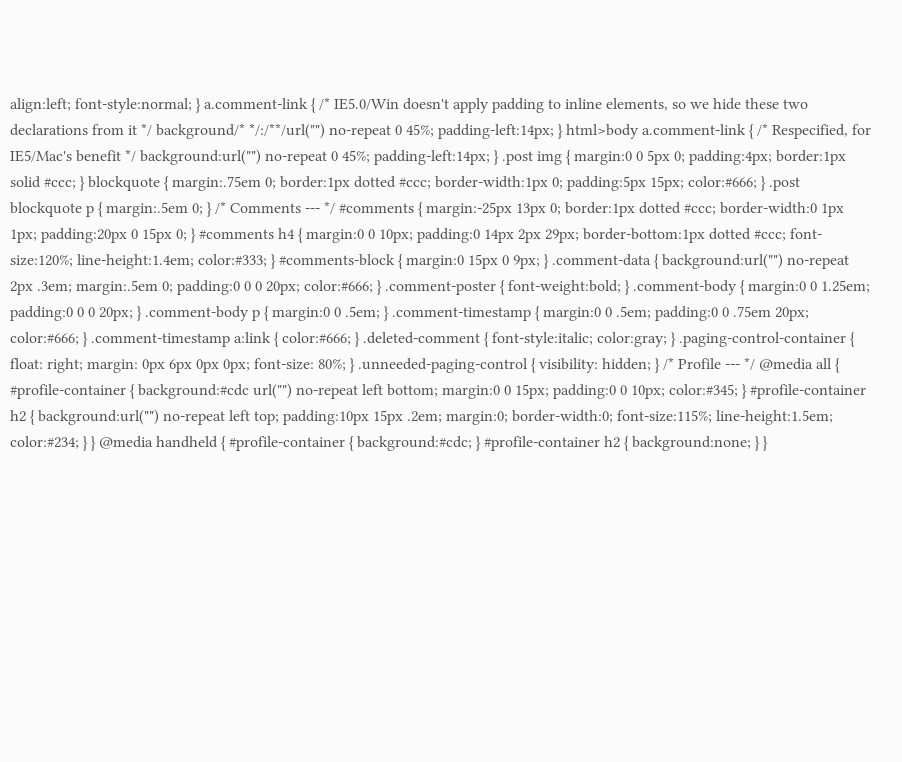align:left; font-style:normal; } a.comment-link { /* IE5.0/Win doesn't apply padding to inline elements, so we hide these two declarations from it */ background/* */:/**/url("") no-repeat 0 45%; padding-left:14px; } html>body a.comment-link { /* Respecified, for IE5/Mac's benefit */ background:url("") no-repeat 0 45%; padding-left:14px; } .post img { margin:0 0 5px 0; padding:4px; border:1px solid #ccc; } blockquote { margin:.75em 0; border:1px dotted #ccc; border-width:1px 0; padding:5px 15px; color:#666; } .post blockquote p { margin:.5em 0; } /* Comments --- */ #comments { margin:-25px 13px 0; border:1px dotted #ccc; border-width:0 1px 1px; padding:20px 0 15px 0; } #comments h4 { margin:0 0 10px; padding:0 14px 2px 29px; border-bottom:1px dotted #ccc; font-size:120%; line-height:1.4em; color:#333; } #comments-block { margin:0 15px 0 9px; } .comment-data { background:url("") no-repeat 2px .3em; margin:.5em 0; padding:0 0 0 20px; color:#666; } .comment-poster { font-weight:bold; } .comment-body { margin:0 0 1.25em; padding:0 0 0 20px; } .comment-body p { margin:0 0 .5em; } .comment-timestamp { margin:0 0 .5em; padding:0 0 .75em 20px; color:#666; } .comment-timestamp a:link { color:#666; } .deleted-comment { font-style:italic; color:gray; } .paging-control-container { float: right; margin: 0px 6px 0px 0px; font-size: 80%; } .unneeded-paging-control { visibility: hidden; } /* Profile --- */ @media all { #profile-container { background:#cdc url("") no-repeat left bottom; margin:0 0 15px; padding:0 0 10px; color:#345; } #profile-container h2 { background:url("") no-repeat left top; padding:10px 15px .2em; margin:0; border-width:0; font-size:115%; line-height:1.5em; color:#234; } } @media handheld { #profile-container { background:#cdc; } #profile-container h2 { background:none; } }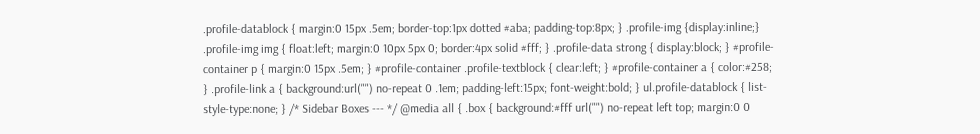.profile-datablock { margin:0 15px .5em; border-top:1px dotted #aba; padding-top:8px; } .profile-img {display:inline;} .profile-img img { float:left; margin:0 10px 5px 0; border:4px solid #fff; } .profile-data strong { display:block; } #profile-container p { margin:0 15px .5em; } #profile-container .profile-textblock { clear:left; } #profile-container a { color:#258; } .profile-link a { background:url("") no-repeat 0 .1em; padding-left:15px; font-weight:bold; } ul.profile-datablock { list-style-type:none; } /* Sidebar Boxes --- */ @media all { .box { background:#fff url("") no-repeat left top; margin:0 0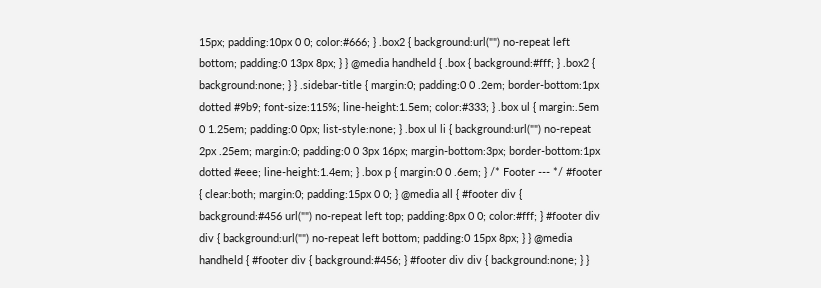15px; padding:10px 0 0; color:#666; } .box2 { background:url("") no-repeat left bottom; padding:0 13px 8px; } } @media handheld { .box { background:#fff; } .box2 { background:none; } } .sidebar-title { margin:0; padding:0 0 .2em; border-bottom:1px dotted #9b9; font-size:115%; line-height:1.5em; color:#333; } .box ul { margin:.5em 0 1.25em; padding:0 0px; list-style:none; } .box ul li { background:url("") no-repeat 2px .25em; margin:0; padding:0 0 3px 16px; margin-bottom:3px; border-bottom:1px dotted #eee; line-height:1.4em; } .box p { margin:0 0 .6em; } /* Footer --- */ #footer { clear:both; margin:0; padding:15px 0 0; } @media all { #footer div { background:#456 url("") no-repeat left top; padding:8px 0 0; color:#fff; } #footer div div { background:url("") no-repeat left bottom; padding:0 15px 8px; } } @media handheld { #footer div { background:#456; } #footer div div { background:none; } }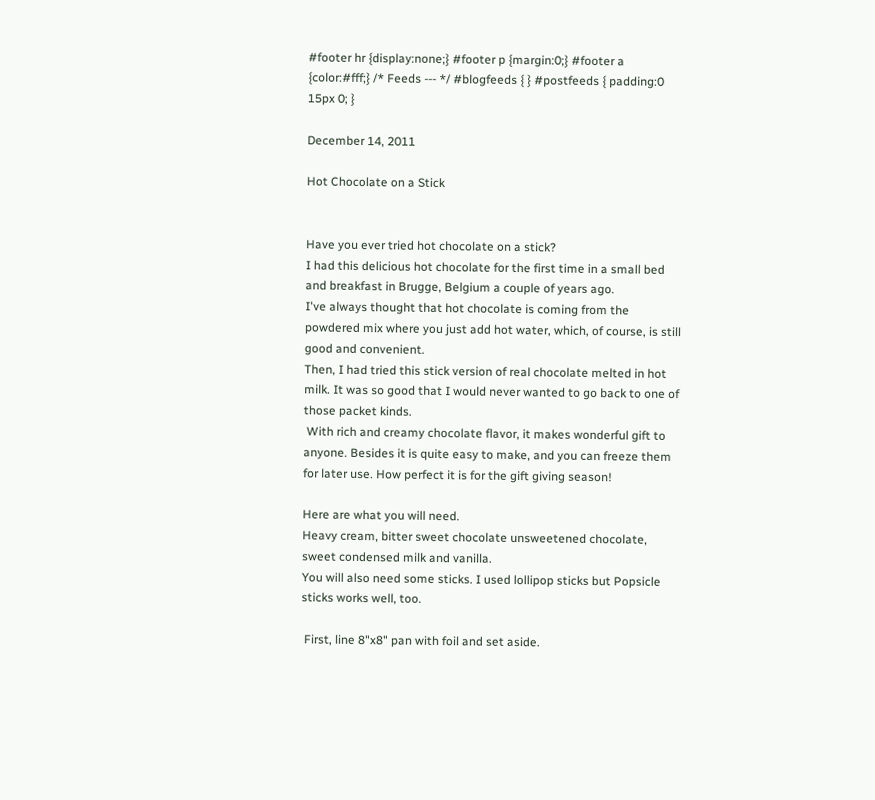#footer hr {display:none;} #footer p {margin:0;} #footer a {color:#fff;} /* Feeds --- */ #blogfeeds { } #postfeeds { padding:0 15px 0; }

December 14, 2011

Hot Chocolate on a Stick


Have you ever tried hot chocolate on a stick?
I had this delicious hot chocolate for the first time in a small bed and breakfast in Brugge, Belgium a couple of years ago.
I've always thought that hot chocolate is coming from the powdered mix where you just add hot water, which, of course, is still good and convenient.
Then, I had tried this stick version of real chocolate melted in hot milk. It was so good that I would never wanted to go back to one of those packet kinds.
 With rich and creamy chocolate flavor, it makes wonderful gift to anyone. Besides it is quite easy to make, and you can freeze them for later use. How perfect it is for the gift giving season!

Here are what you will need.
Heavy cream, bitter sweet chocolate unsweetened chocolate, sweet condensed milk and vanilla.
You will also need some sticks. I used lollipop sticks but Popsicle sticks works well, too.

 First, line 8"x8" pan with foil and set aside.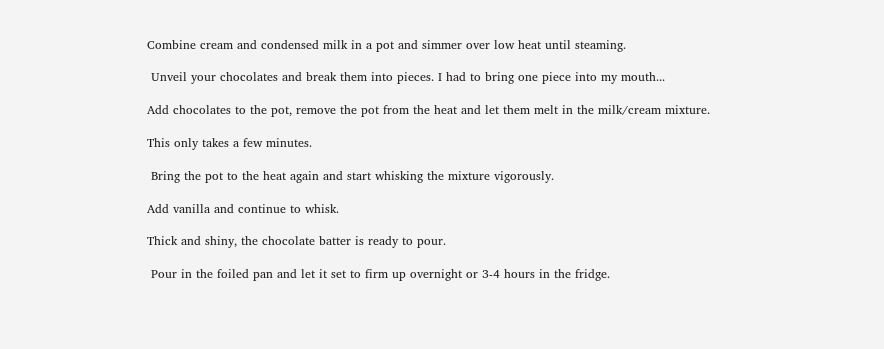Combine cream and condensed milk in a pot and simmer over low heat until steaming.

 Unveil your chocolates and break them into pieces. I had to bring one piece into my mouth...

Add chocolates to the pot, remove the pot from the heat and let them melt in the milk/cream mixture.

This only takes a few minutes.

 Bring the pot to the heat again and start whisking the mixture vigorously.

Add vanilla and continue to whisk.

Thick and shiny, the chocolate batter is ready to pour.

 Pour in the foiled pan and let it set to firm up overnight or 3-4 hours in the fridge.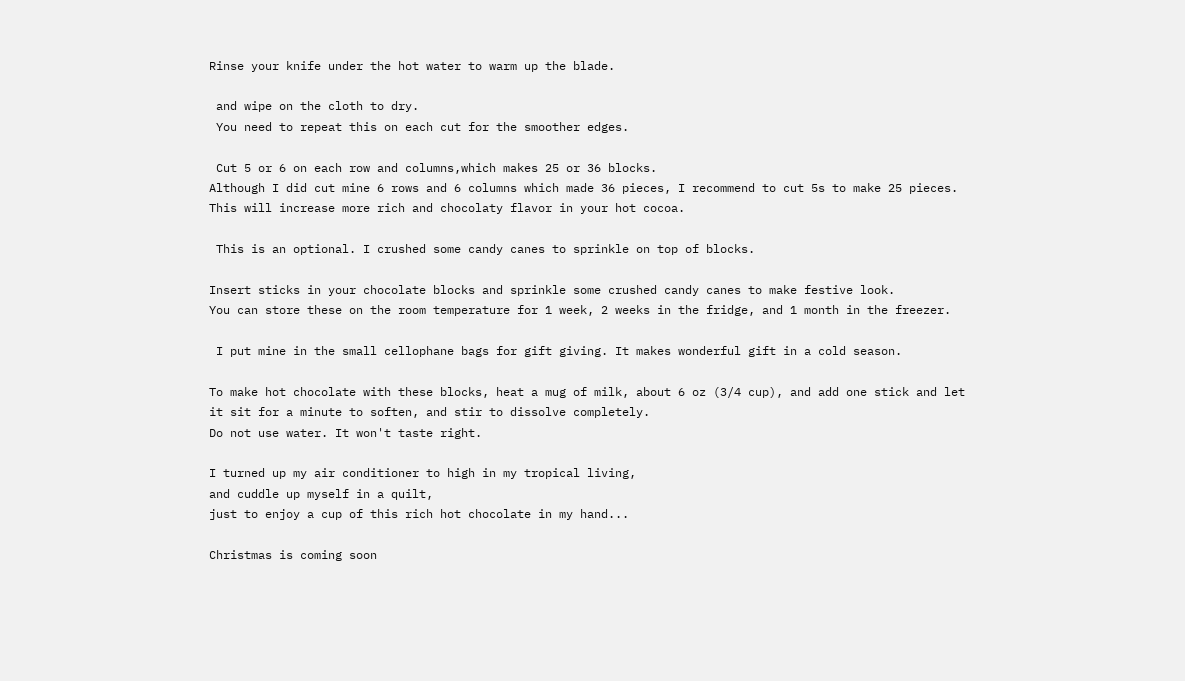Rinse your knife under the hot water to warm up the blade.

 and wipe on the cloth to dry.
 You need to repeat this on each cut for the smoother edges.

 Cut 5 or 6 on each row and columns,which makes 25 or 36 blocks.
Although I did cut mine 6 rows and 6 columns which made 36 pieces, I recommend to cut 5s to make 25 pieces. This will increase more rich and chocolaty flavor in your hot cocoa.

 This is an optional. I crushed some candy canes to sprinkle on top of blocks.

Insert sticks in your chocolate blocks and sprinkle some crushed candy canes to make festive look.
You can store these on the room temperature for 1 week, 2 weeks in the fridge, and 1 month in the freezer.

 I put mine in the small cellophane bags for gift giving. It makes wonderful gift in a cold season.

To make hot chocolate with these blocks, heat a mug of milk, about 6 oz (3/4 cup), and add one stick and let it sit for a minute to soften, and stir to dissolve completely.
Do not use water. It won't taste right.

I turned up my air conditioner to high in my tropical living,
and cuddle up myself in a quilt,
just to enjoy a cup of this rich hot chocolate in my hand...

Christmas is coming soon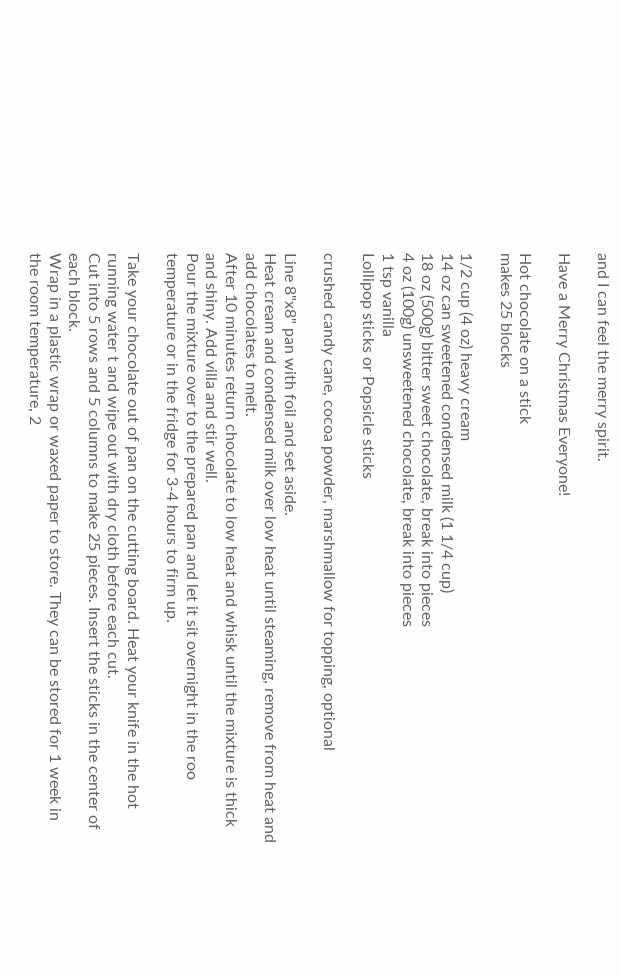and I can feel the merry spirit.

Have a Merry Christmas Everyone!

Hot chocolate on a stick
makes 25 blocks

1/2 cup (4 oz) heavy cream
14 oz can sweetened condensed milk (1 1/4 cup)
18 oz (500g) bitter sweet chocolate, break into pieces
4 oz (100g) unsweetened chocolate, break into pieces
1 tsp vanilla
Lollipop sticks or Popsicle sticks

crushed candy cane, cocoa powder, marshmallow for topping, optional

Line 8"x8" pan with foil and set aside.
Heat cream and condensed milk over low heat until steaming, remove from heat and add chocolates to melt.
After 10 minutes return chocolate to low heat and whisk until the mixture is thick and shiny. Add villa and stir well.
Pour the mixture over to the prepared pan and let it sit overnight in the roo temperature or in the fridge for 3-4 hours to firm up.

Take your chocolate out of pan on the cutting board. Heat your knife in the hot running water t and wipe out with dry cloth before each cut.
Cut into 5 rows and 5 columns to make 25 pieces. Insert the sticks in the center of each block.
Wrap in a plastic wrap or waxed paper to store. They can be stored for 1 week in the room temperature, 2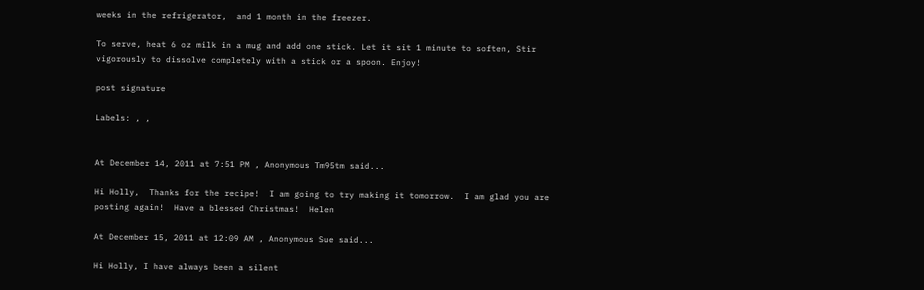weeks in the refrigerator,  and 1 month in the freezer.

To serve, heat 6 oz milk in a mug and add one stick. Let it sit 1 minute to soften, Stir vigorously to dissolve completely with a stick or a spoon. Enjoy!

post signature

Labels: , ,


At December 14, 2011 at 7:51 PM , Anonymous Tm95tm said...

Hi Holly,  Thanks for the recipe!  I am going to try making it tomorrow.  I am glad you are posting again!  Have a blessed Christmas!  Helen

At December 15, 2011 at 12:09 AM , Anonymous Sue said...

Hi Holly, I have always been a silent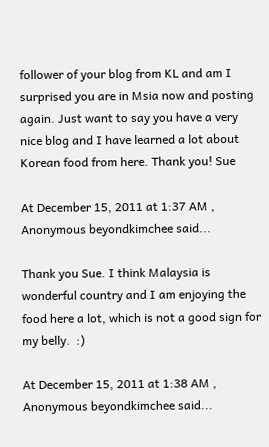follower of your blog from KL and am I surprised you are in Msia now and posting again. Just want to say you have a very nice blog and I have learned a lot about Korean food from here. Thank you! Sue

At December 15, 2011 at 1:37 AM , Anonymous beyondkimchee said...

Thank you Sue. I think Malaysia is wonderful country and I am enjoying the food here a lot, which is not a good sign for my belly.  :)

At December 15, 2011 at 1:38 AM , Anonymous beyondkimchee said...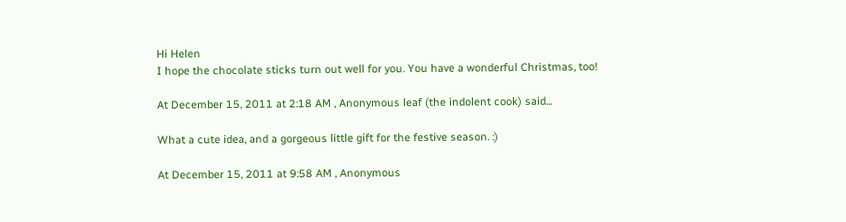Hi Helen
I hope the chocolate sticks turn out well for you. You have a wonderful Christmas, too!

At December 15, 2011 at 2:18 AM , Anonymous leaf (the indolent cook) said...

What a cute idea, and a gorgeous little gift for the festive season. :)

At December 15, 2011 at 9:58 AM , Anonymous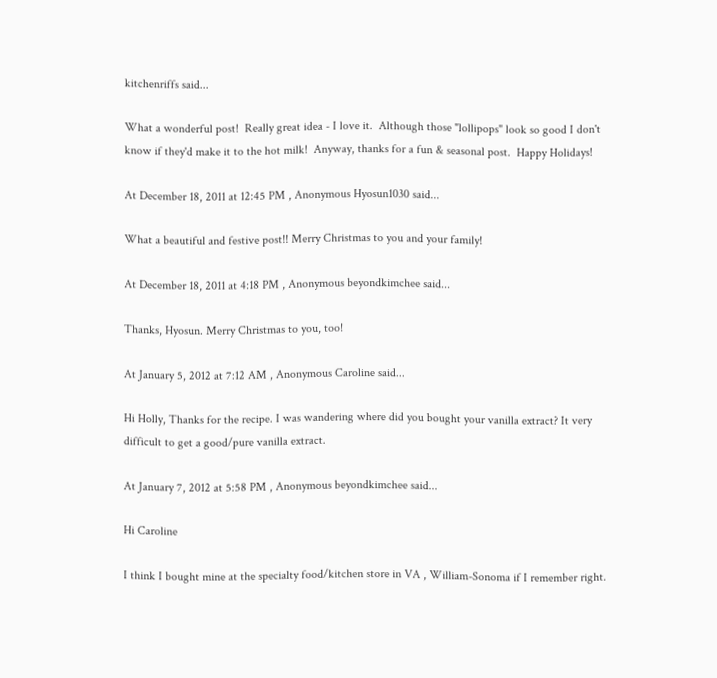kitchenriffs said...

What a wonderful post!  Really great idea - I love it.  Although those "lollipops" look so good I don't know if they'd make it to the hot milk!  Anyway, thanks for a fun & seasonal post.  Happy Holidays!

At December 18, 2011 at 12:45 PM , Anonymous Hyosun1030 said...

What a beautiful and festive post!! Merry Christmas to you and your family!

At December 18, 2011 at 4:18 PM , Anonymous beyondkimchee said...

Thanks, Hyosun. Merry Christmas to you, too!

At January 5, 2012 at 7:12 AM , Anonymous Caroline said...

Hi Holly, Thanks for the recipe. I was wandering where did you bought your vanilla extract? It very difficult to get a good/pure vanilla extract.

At January 7, 2012 at 5:58 PM , Anonymous beyondkimchee said...

Hi Caroline

I think I bought mine at the specialty food/kitchen store in VA , William-Sonoma if I remember right.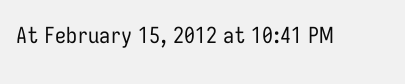At February 15, 2012 at 10:41 PM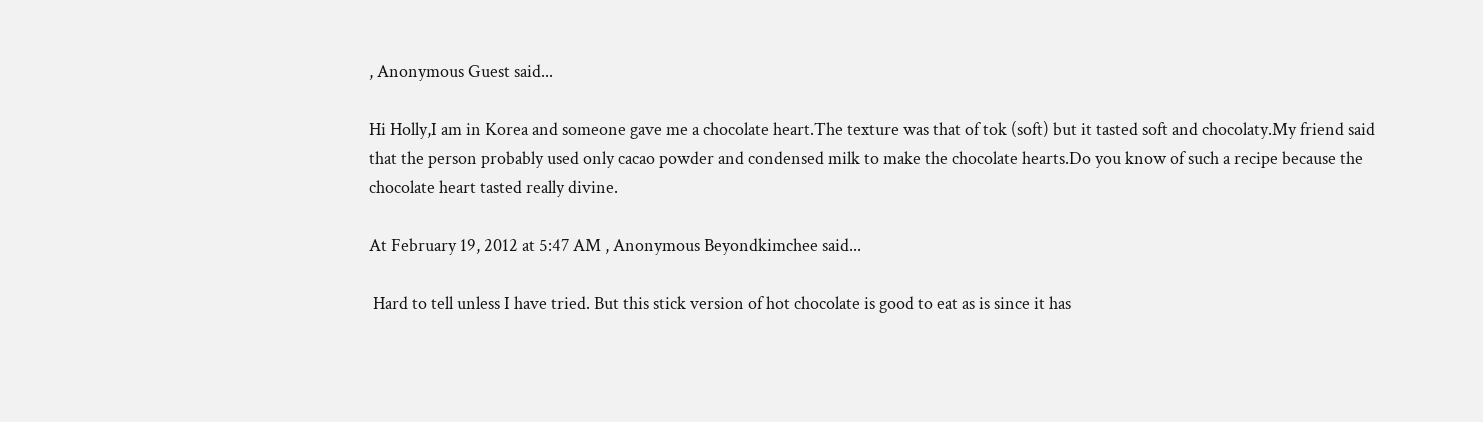, Anonymous Guest said...

Hi Holly,I am in Korea and someone gave me a chocolate heart.The texture was that of tok (soft) but it tasted soft and chocolaty.My friend said that the person probably used only cacao powder and condensed milk to make the chocolate hearts.Do you know of such a recipe because the chocolate heart tasted really divine.

At February 19, 2012 at 5:47 AM , Anonymous Beyondkimchee said...

 Hard to tell unless I have tried. But this stick version of hot chocolate is good to eat as is since it has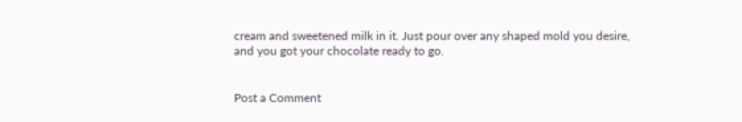cream and sweetened milk in it. Just pour over any shaped mold you desire, and you got your chocolate ready to go.


Post a Comment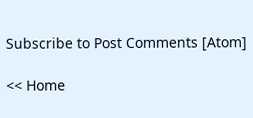Subscribe to Post Comments [Atom]

<< Home